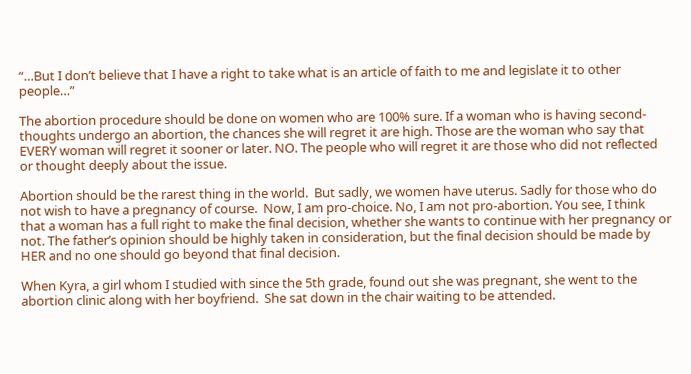“…But I don’t believe that I have a right to take what is an article of faith to me and legislate it to other people…”

The abortion procedure should be done on women who are 100% sure. If a woman who is having second-thoughts undergo an abortion, the chances she will regret it are high. Those are the woman who say that EVERY woman will regret it sooner or later. NO. The people who will regret it are those who did not reflected or thought deeply about the issue.

Abortion should be the rarest thing in the world.  But sadly, we women have uterus. Sadly for those who do not wish to have a pregnancy of course.  Now, I am pro-choice. No, I am not pro-abortion. You see, I think that a woman has a full right to make the final decision, whether she wants to continue with her pregnancy or not. The father’s opinion should be highly taken in consideration, but the final decision should be made by HER and no one should go beyond that final decision.

When Kyra, a girl whom I studied with since the 5th grade, found out she was pregnant, she went to the abortion clinic along with her boyfriend.  She sat down in the chair waiting to be attended.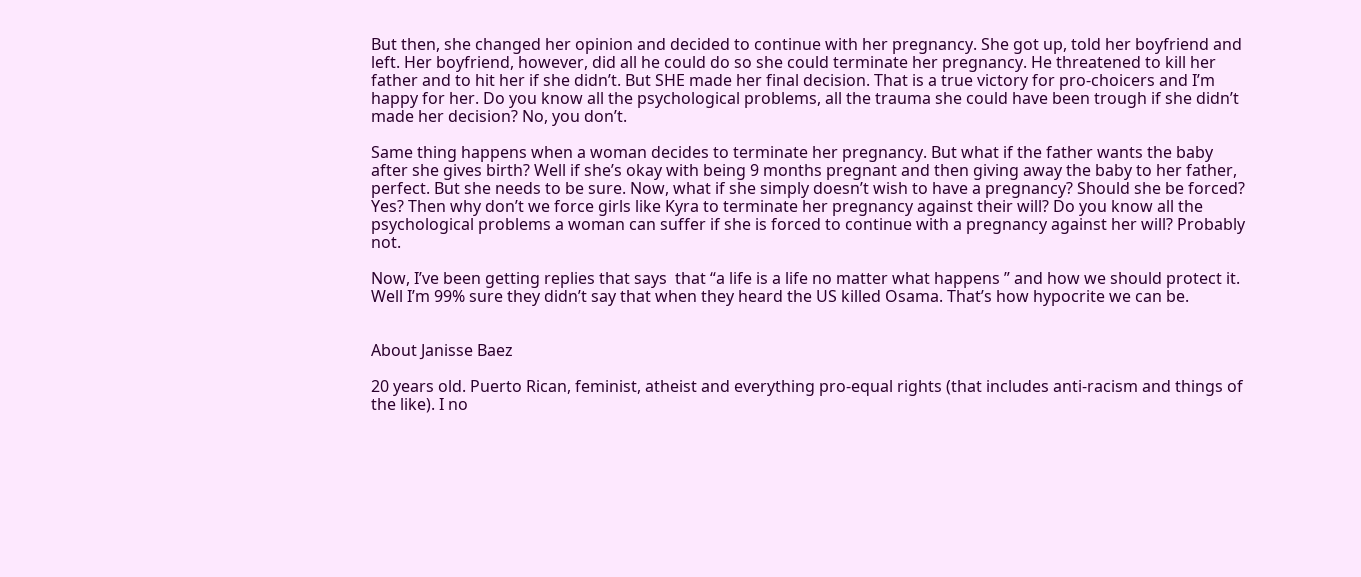But then, she changed her opinion and decided to continue with her pregnancy. She got up, told her boyfriend and left. Her boyfriend, however, did all he could do so she could terminate her pregnancy. He threatened to kill her father and to hit her if she didn’t. But SHE made her final decision. That is a true victory for pro-choicers and I’m happy for her. Do you know all the psychological problems, all the trauma she could have been trough if she didn’t made her decision? No, you don’t.

Same thing happens when a woman decides to terminate her pregnancy. But what if the father wants the baby after she gives birth? Well if she’s okay with being 9 months pregnant and then giving away the baby to her father, perfect. But she needs to be sure. Now, what if she simply doesn’t wish to have a pregnancy? Should she be forced? Yes? Then why don’t we force girls like Kyra to terminate her pregnancy against their will? Do you know all the psychological problems a woman can suffer if she is forced to continue with a pregnancy against her will? Probably not.

Now, I’ve been getting replies that says  that “a life is a life no matter what happens ” and how we should protect it. Well I’m 99% sure they didn’t say that when they heard the US killed Osama. That’s how hypocrite we can be.


About Janisse Baez

20 years old. Puerto Rican, feminist, atheist and everything pro-equal rights (that includes anti-racism and things of the like). I no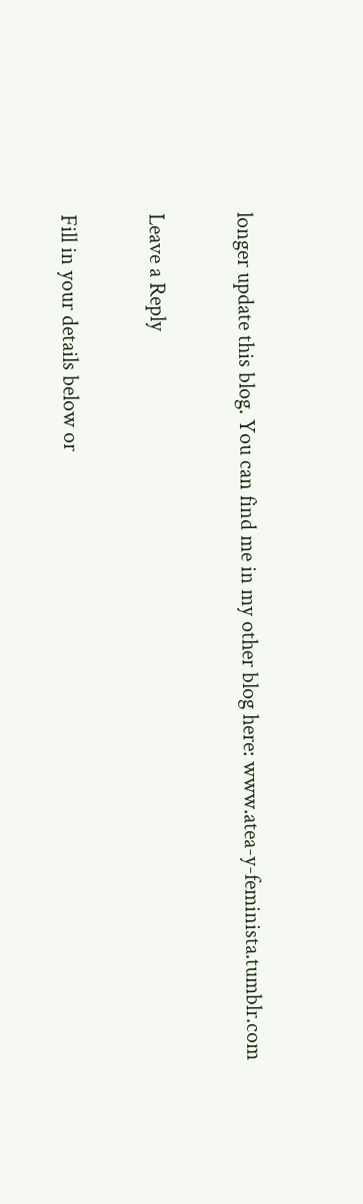longer update this blog. You can find me in my other blog here: www.atea-y-feminista.tumblr.com

Leave a Reply

Fill in your details below or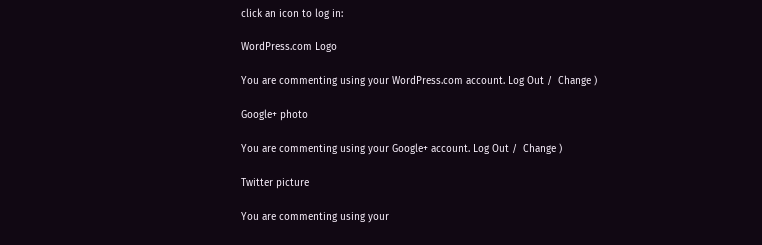click an icon to log in:

WordPress.com Logo

You are commenting using your WordPress.com account. Log Out /  Change )

Google+ photo

You are commenting using your Google+ account. Log Out /  Change )

Twitter picture

You are commenting using your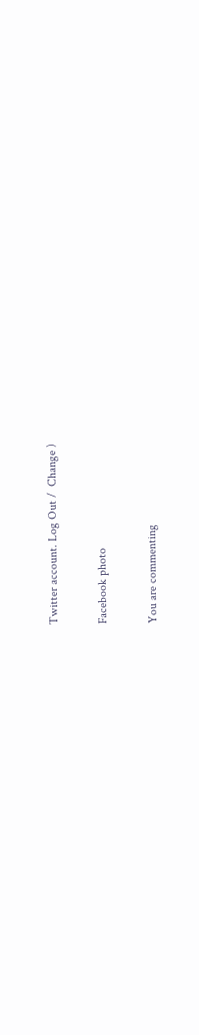Twitter account. Log Out /  Change )

Facebook photo

You are commenting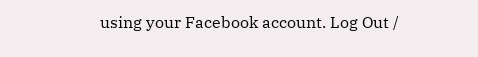using your Facebook account. Log Out /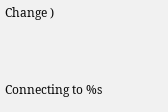Change )


Connecting to %s